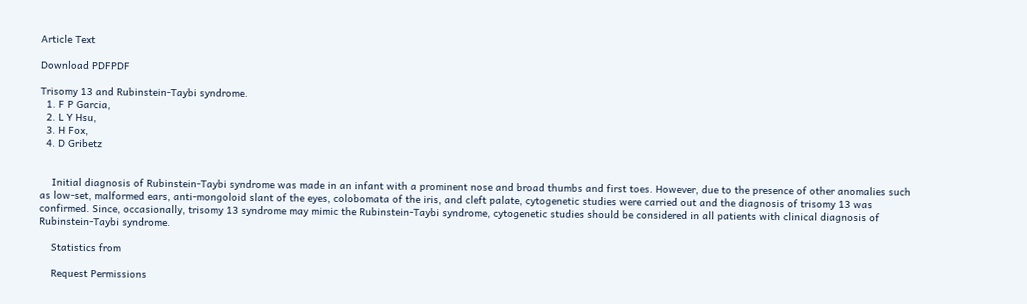Article Text

Download PDFPDF

Trisomy 13 and Rubinstein-Taybi syndrome.
  1. F P Garcia,
  2. L Y Hsu,
  3. H Fox,
  4. D Gribetz


    Initial diagnosis of Rubinstein-Taybi syndrome was made in an infant with a prominent nose and broad thumbs and first toes. However, due to the presence of other anomalies such as low-set, malformed ears, anti-mongoloid slant of the eyes, colobomata of the iris, and cleft palate, cytogenetic studies were carried out and the diagnosis of trisomy 13 was confirmed. Since, occasionally, trisomy 13 syndrome may mimic the Rubinstein-Taybi syndrome, cytogenetic studies should be considered in all patients with clinical diagnosis of Rubinstein-Taybi syndrome.

    Statistics from

    Request Permissions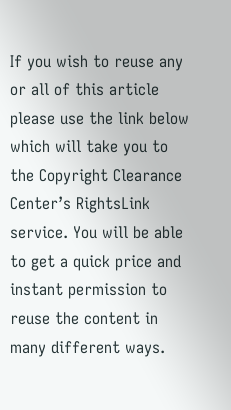If you wish to reuse any or all of this article please use the link below which will take you to the Copyright Clearance Center’s RightsLink service. You will be able to get a quick price and instant permission to reuse the content in many different ways.